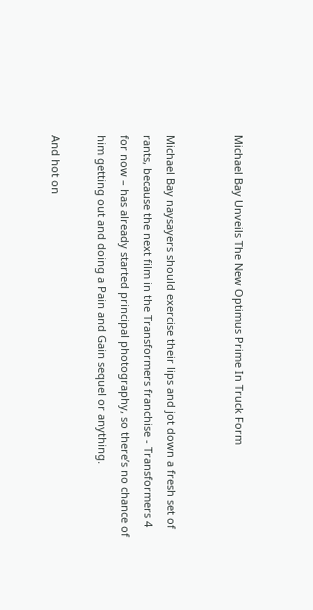Michael Bay Unveils The New Optimus Prime In Truck Form


Michael Bay naysayers should exercise their lips and jot down a fresh set of rants, because the next film in the Transformers franchise - Transformers 4 for now – has already started principal photography, so there’s no chance of him getting out and doing a Pain and Gain sequel or anything.

And hot on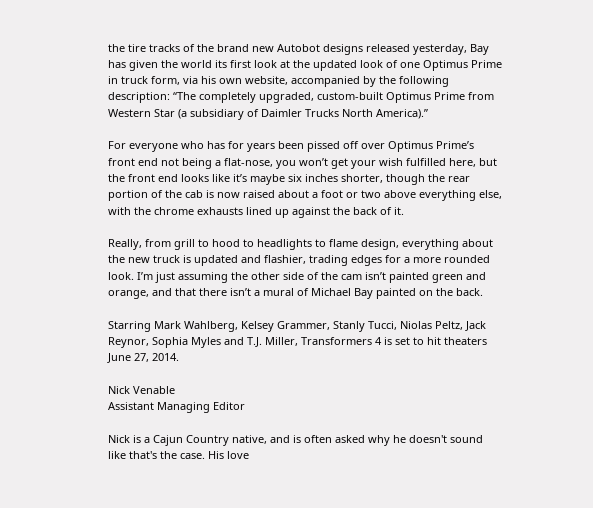the tire tracks of the brand new Autobot designs released yesterday, Bay has given the world its first look at the updated look of one Optimus Prime in truck form, via his own website, accompanied by the following description: “The completely upgraded, custom-built Optimus Prime from Western Star (a subsidiary of Daimler Trucks North America).”

For everyone who has for years been pissed off over Optimus Prime’s front end not being a flat-nose, you won’t get your wish fulfilled here, but the front end looks like it’s maybe six inches shorter, though the rear portion of the cab is now raised about a foot or two above everything else, with the chrome exhausts lined up against the back of it.

Really, from grill to hood to headlights to flame design, everything about the new truck is updated and flashier, trading edges for a more rounded look. I’m just assuming the other side of the cam isn’t painted green and orange, and that there isn’t a mural of Michael Bay painted on the back.

Starring Mark Wahlberg, Kelsey Grammer, Stanly Tucci, Niolas Peltz, Jack Reynor, Sophia Myles and T.J. Miller, Transformers 4 is set to hit theaters June 27, 2014.

Nick Venable
Assistant Managing Editor

Nick is a Cajun Country native, and is often asked why he doesn't sound like that's the case. His love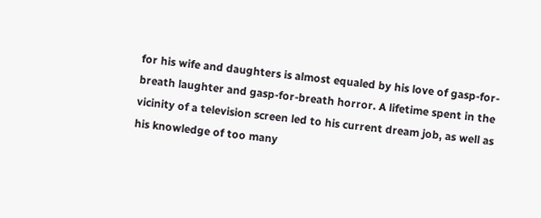for his wife and daughters is almost equaled by his love of gasp-for-breath laughter and gasp-for-breath horror. A lifetime spent in the vicinity of a television screen led to his current dream job, as well as his knowledge of too many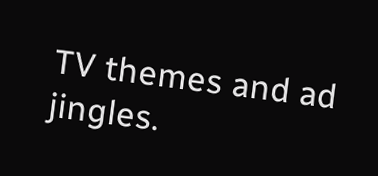TV themes and ad jingles.